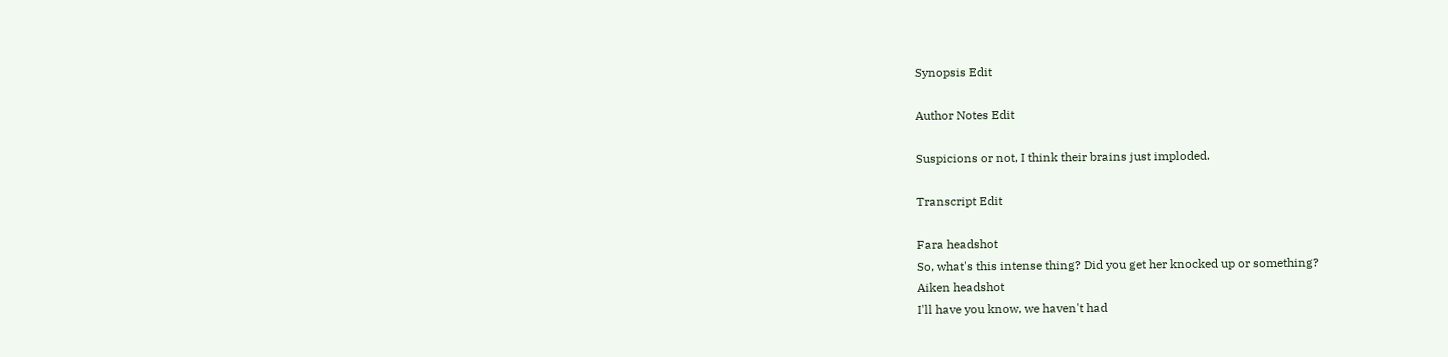Synopsis Edit

Author Notes Edit

Suspicions or not, I think their brains just imploded.

Transcript Edit

Fara headshot
So, what's this intense thing? Did you get her knocked up or something?
Aiken headshot
I'll have you know, we haven't had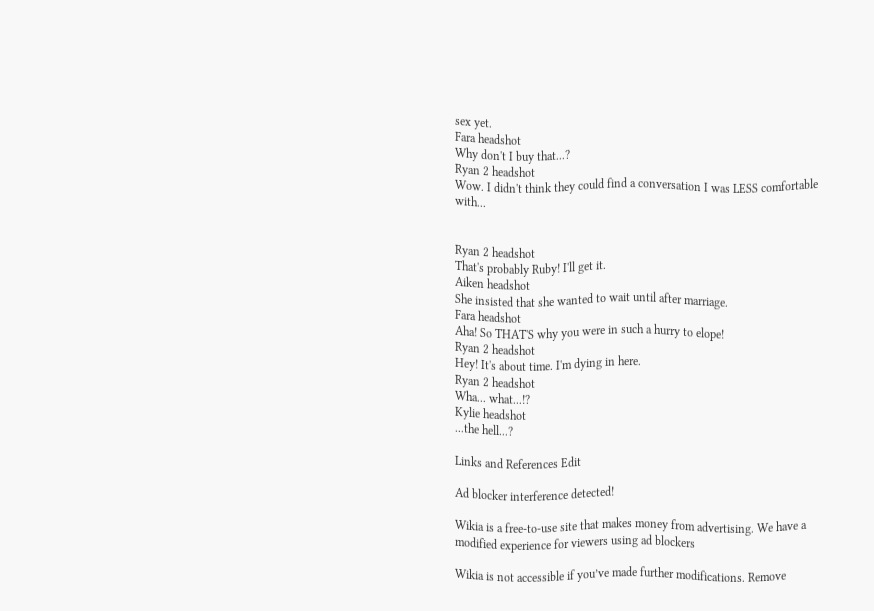sex yet.
Fara headshot
Why don't I buy that...?
Ryan 2 headshot
Wow. I didn't think they could find a conversation I was LESS comfortable with...


Ryan 2 headshot
That's probably Ruby! I'll get it.
Aiken headshot
She insisted that she wanted to wait until after marriage.
Fara headshot
Aha! So THAT'S why you were in such a hurry to elope!
Ryan 2 headshot
Hey! It's about time. I'm dying in here.
Ryan 2 headshot
Wha... what...!?
Kylie headshot
...the hell...?

Links and References Edit

Ad blocker interference detected!

Wikia is a free-to-use site that makes money from advertising. We have a modified experience for viewers using ad blockers

Wikia is not accessible if you’ve made further modifications. Remove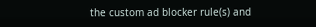the custom ad blocker rule(s) and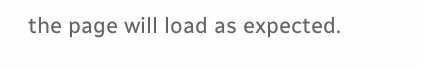the page will load as expected.